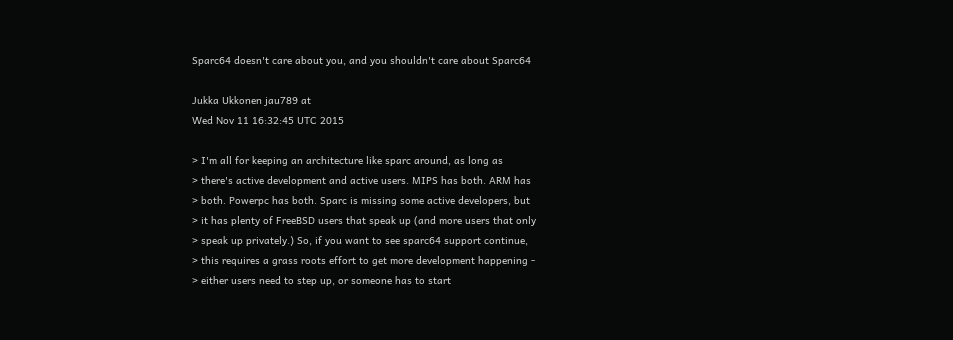Sparc64 doesn't care about you, and you shouldn't care about Sparc64

Jukka Ukkonen jau789 at
Wed Nov 11 16:32:45 UTC 2015

> I'm all for keeping an architecture like sparc around, as long as
> there's active development and active users. MIPS has both. ARM has
> both. Powerpc has both. Sparc is missing some active developers, but
> it has plenty of FreeBSD users that speak up (and more users that only
> speak up privately.) So, if you want to see sparc64 support continue,
> this requires a grass roots effort to get more development happening -
> either users need to step up, or someone has to start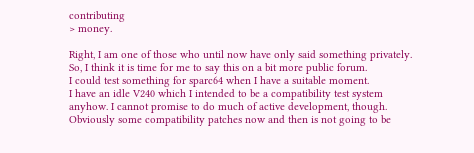contributing
> money.

Right, I am one of those who until now have only said something privately.
So, I think it is time for me to say this on a bit more public forum.
I could test something for sparc64 when I have a suitable moment.
I have an idle V240 which I intended to be a compatibility test system
anyhow. I cannot promise to do much of active development, though.
Obviously some compatibility patches now and then is not going to be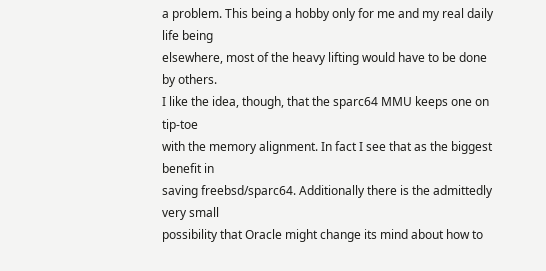a problem. This being a hobby only for me and my real daily life being
elsewhere, most of the heavy lifting would have to be done by others.
I like the idea, though, that the sparc64 MMU keeps one on tip-toe
with the memory alignment. In fact I see that as the biggest benefit in
saving freebsd/sparc64. Additionally there is the admittedly very small
possibility that Oracle might change its mind about how to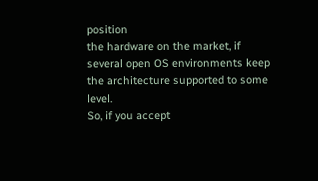position
the hardware on the market, if several open OS environments keep
the architecture supported to some level.
So, if you accept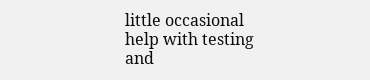little occasional help with testing and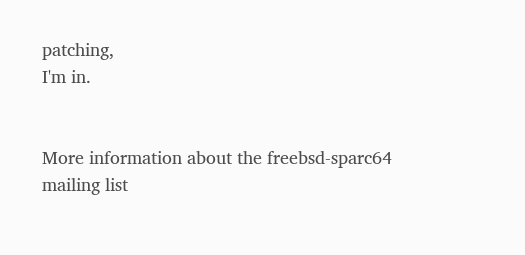patching,
I'm in.


More information about the freebsd-sparc64 mailing list